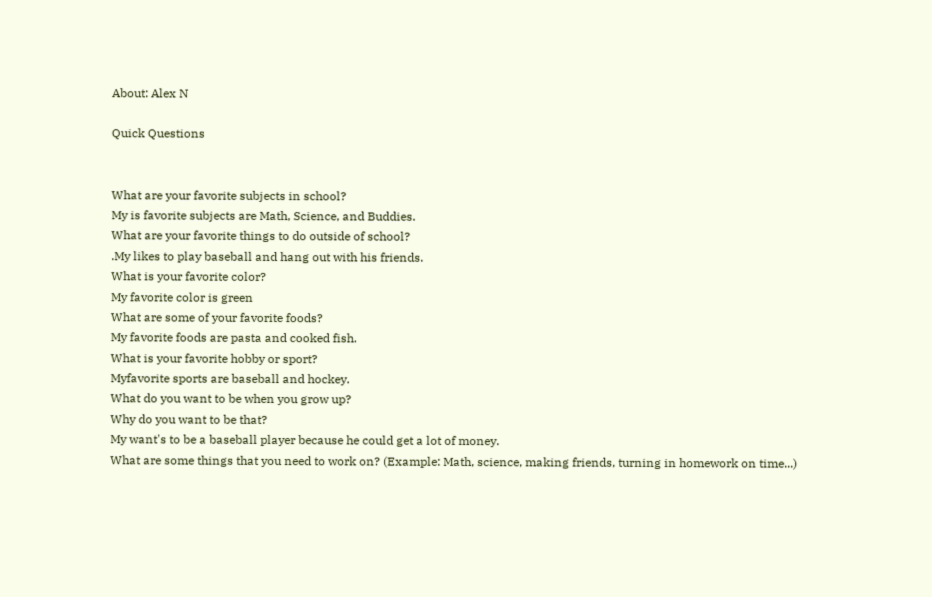About: Alex N

Quick Questions


What are your favorite subjects in school?
My is favorite subjects are Math, Science, and Buddies.
What are your favorite things to do outside of school?
.My likes to play baseball and hang out with his friends.
What is your favorite color?
My favorite color is green
What are some of your favorite foods?
My favorite foods are pasta and cooked fish.
What is your favorite hobby or sport?
Myfavorite sports are baseball and hockey.
What do you want to be when you grow up?
Why do you want to be that?
My want's to be a baseball player because he could get a lot of money.
What are some things that you need to work on? (Example: Math, science, making friends, turning in homework on time...)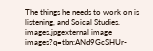The things he needs to work on is listening, and Soical Studies.
images.jpgexternal image images?q=tbn:ANd9GcSHUr-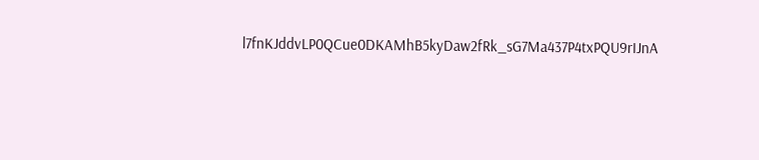l7fnKJddvLP0QCue0DKAMhB5kyDaw2fRk_sG7Ma437P4txPQU9rIJnA